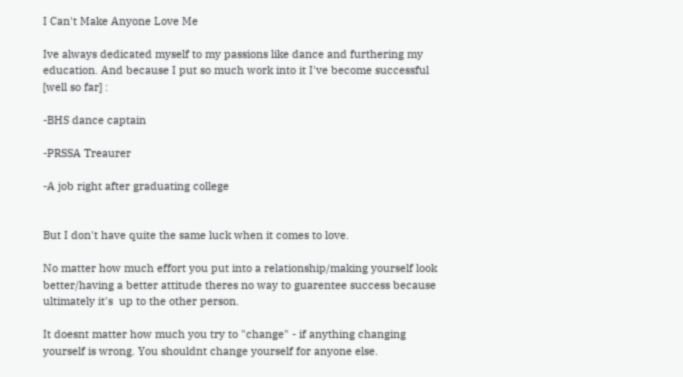I Can't Make Anyone Love Me

Ive always dedicated myself to my passions like dance and furthering my education. And because I put so much work into it I've become successful [well so far] :

-BHS dance captain

-PRSSA Treaurer

-A job right after graduating college


But I don't have quite the same luck when it comes to love.

No matter how much effort you put into a relationship/making yourself look better/having a better attitude theres no way to guarentee success because ultimately it's  up to the other person.

It doesnt matter how much you try to "change" - if anything changing yourself is wrong. You shouldnt change yourself for anyone else.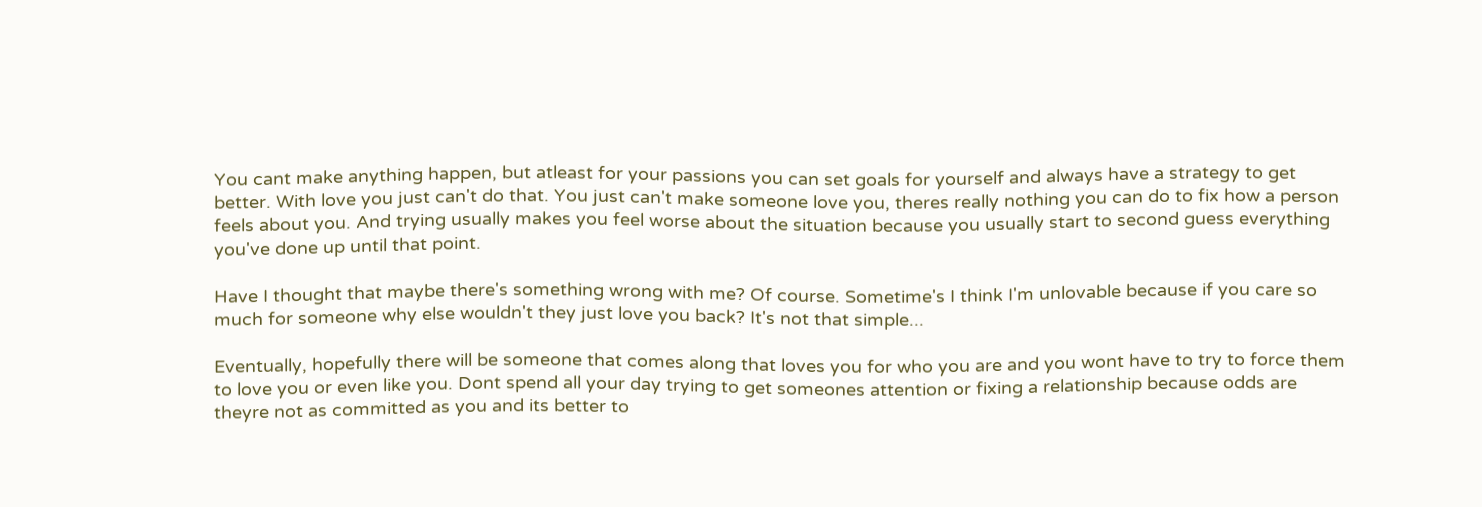You cant make anything happen, but atleast for your passions you can set goals for yourself and always have a strategy to get better. With love you just can't do that. You just can't make someone love you, theres really nothing you can do to fix how a person feels about you. And trying usually makes you feel worse about the situation because you usually start to second guess everything you've done up until that point.

Have I thought that maybe there's something wrong with me? Of course. Sometime's I think I'm unlovable because if you care so much for someone why else wouldn't they just love you back? It's not that simple...

Eventually, hopefully there will be someone that comes along that loves you for who you are and you wont have to try to force them to love you or even like you. Dont spend all your day trying to get someones attention or fixing a relationship because odds are theyre not as committed as you and its better to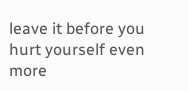leave it before you hurt yourself even more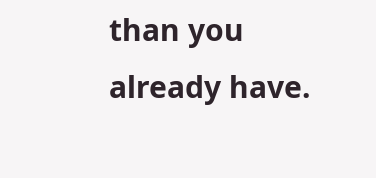than you already have.